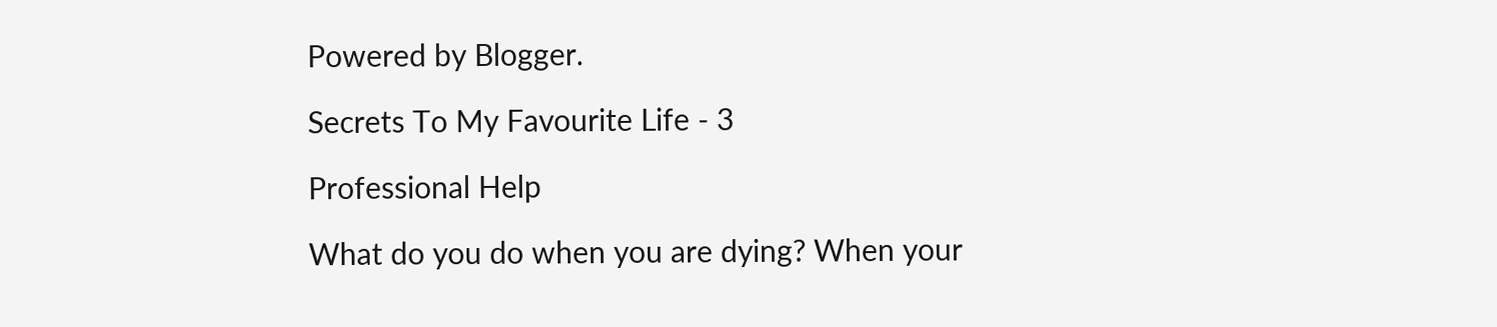Powered by Blogger.

Secrets To My Favourite Life - 3

Professional Help

What do you do when you are dying? When your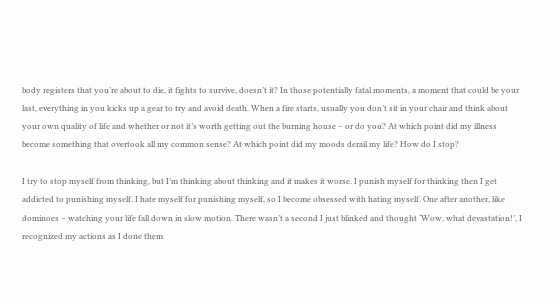body registers that you’re about to die, it fights to survive, doesn’t it? In those potentially fatal moments, a moment that could be your last, everything in you kicks up a gear to try and avoid death. When a fire starts, usually you don’t sit in your chair and think about your own quality of life and whether or not it’s worth getting out the burning house – or do you? At which point did my illness become something that overtook all my common sense? At which point did my moods derail my life? How do I stop?

I try to stop myself from thinking, but I’m thinking about thinking and it makes it worse. I punish myself for thinking then I get addicted to punishing myself. I hate myself for punishing myself, so I become obsessed with hating myself. One after another, like dominoes – watching your life fall down in slow motion. There wasn’t a second I just blinked and thought ‘Wow, what devastation!’, I recognized my actions as I done them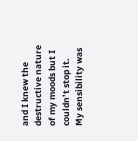and I knew the destructive nature of my moods but I couldn’t stop it. My sensibility was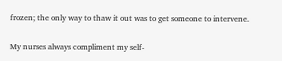frozen; the only way to thaw it out was to get someone to intervene.

My nurses always compliment my self-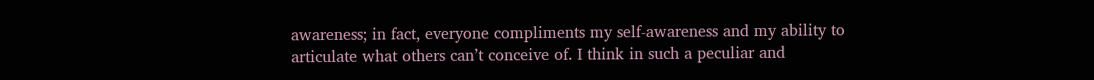awareness; in fact, everyone compliments my self-awareness and my ability to articulate what others can’t conceive of. I think in such a peculiar and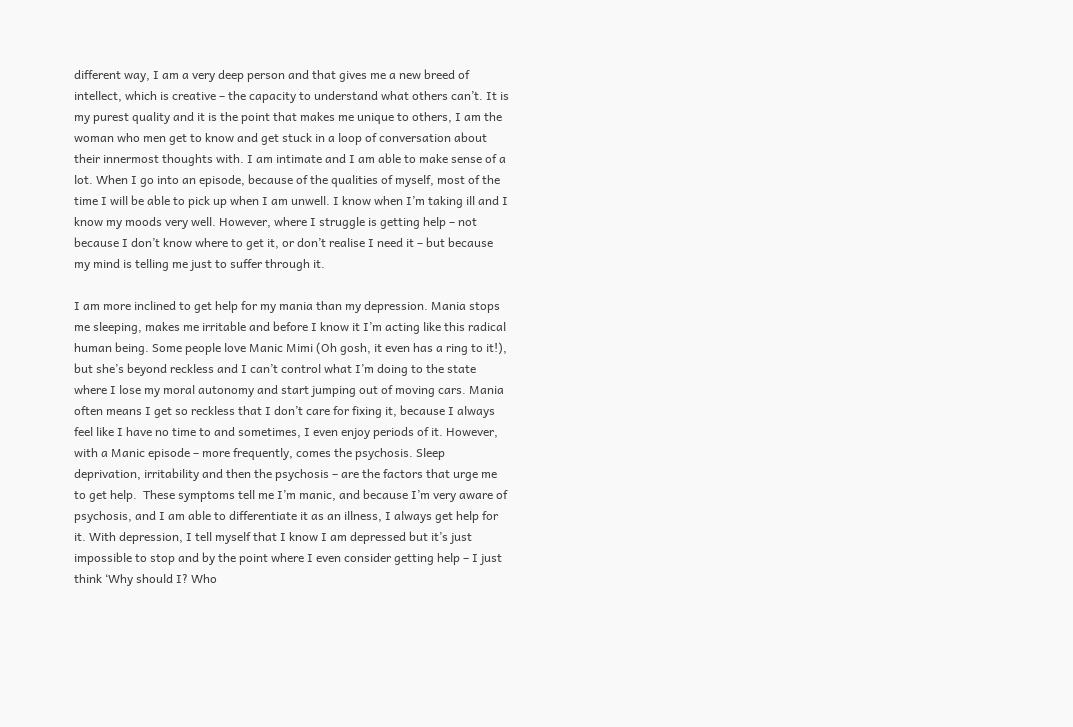different way, I am a very deep person and that gives me a new breed of intellect, which is creative – the capacity to understand what others can’t. It is my purest quality and it is the point that makes me unique to others, I am the woman who men get to know and get stuck in a loop of conversation about their innermost thoughts with. I am intimate and I am able to make sense of a lot. When I go into an episode, because of the qualities of myself, most of the time I will be able to pick up when I am unwell. I know when I’m taking ill and I know my moods very well. However, where I struggle is getting help – not because I don’t know where to get it, or don’t realise I need it – but because my mind is telling me just to suffer through it.

I am more inclined to get help for my mania than my depression. Mania stops me sleeping, makes me irritable and before I know it I’m acting like this radical human being. Some people love Manic Mimi (Oh gosh, it even has a ring to it!), but she’s beyond reckless and I can’t control what I’m doing to the state where I lose my moral autonomy and start jumping out of moving cars. Mania often means I get so reckless that I don’t care for fixing it, because I always feel like I have no time to and sometimes, I even enjoy periods of it. However, with a Manic episode – more frequently, comes the psychosis. Sleep deprivation, irritability and then the psychosis – are the factors that urge me to get help.  These symptoms tell me I’m manic, and because I’m very aware of psychosis, and I am able to differentiate it as an illness, I always get help for it. With depression, I tell myself that I know I am depressed but it’s just impossible to stop and by the point where I even consider getting help – I just think ‘Why should I? Who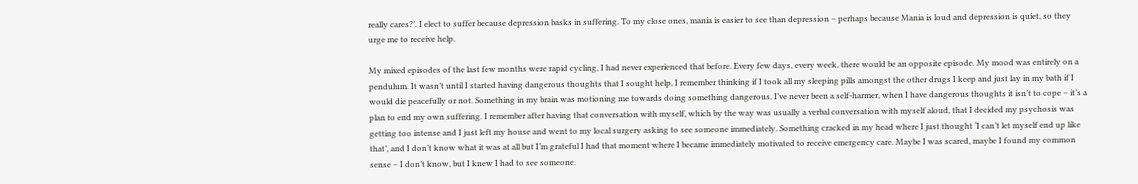really cares?’. I elect to suffer because depression basks in suffering. To my close ones, mania is easier to see than depression – perhaps because Mania is loud and depression is quiet, so they urge me to receive help.

My mixed episodes of the last few months were rapid cycling, I had never experienced that before. Every few days, every week, there would be an opposite episode. My mood was entirely on a pendulum. It wasn’t until I started having dangerous thoughts that I sought help, I remember thinking if I took all my sleeping pills amongst the other drugs I keep and just lay in my bath if I would die peacefully or not. Something in my brain was motioning me towards doing something dangerous. I’ve never been a self-harmer, when I have dangerous thoughts it isn’t to cope – it’s a plan to end my own suffering. I remember after having that conversation with myself, which by the way was usually a verbal conversation with myself aloud, that I decided my psychosis was getting too intense and I just left my house and went to my local surgery asking to see someone immediately. Something cracked in my head where I just thought ‘I can’t let myself end up like that’, and I don’t know what it was at all but I’m grateful I had that moment where I became immediately motivated to receive emergency care. Maybe I was scared, maybe I found my common sense – I don’t know, but I knew I had to see someone.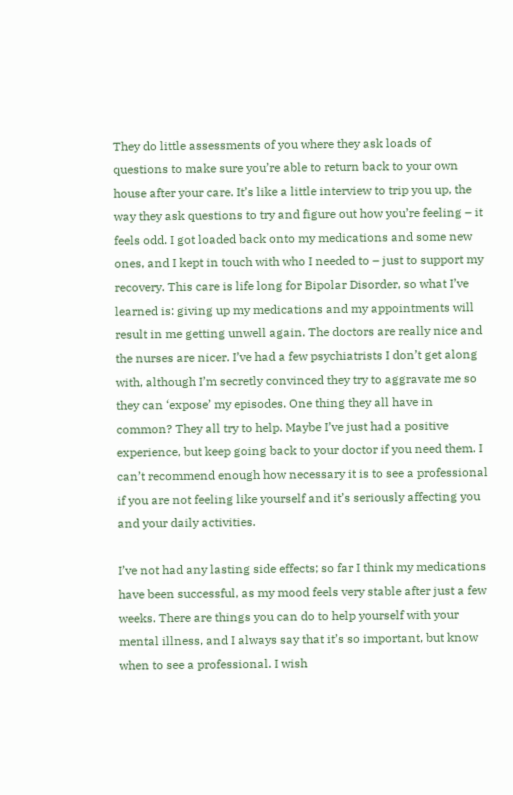They do little assessments of you where they ask loads of questions to make sure you’re able to return back to your own house after your care. It’s like a little interview to trip you up, the way they ask questions to try and figure out how you’re feeling – it feels odd. I got loaded back onto my medications and some new ones, and I kept in touch with who I needed to – just to support my recovery. This care is life long for Bipolar Disorder, so what I’ve learned is: giving up my medications and my appointments will result in me getting unwell again. The doctors are really nice and the nurses are nicer. I’ve had a few psychiatrists I don’t get along with, although I’m secretly convinced they try to aggravate me so they can ‘expose’ my episodes. One thing they all have in common? They all try to help. Maybe I’ve just had a positive experience, but keep going back to your doctor if you need them. I can’t recommend enough how necessary it is to see a professional if you are not feeling like yourself and it’s seriously affecting you and your daily activities.

I’ve not had any lasting side effects; so far I think my medications have been successful, as my mood feels very stable after just a few weeks. There are things you can do to help yourself with your mental illness, and I always say that it’s so important, but know when to see a professional. I wish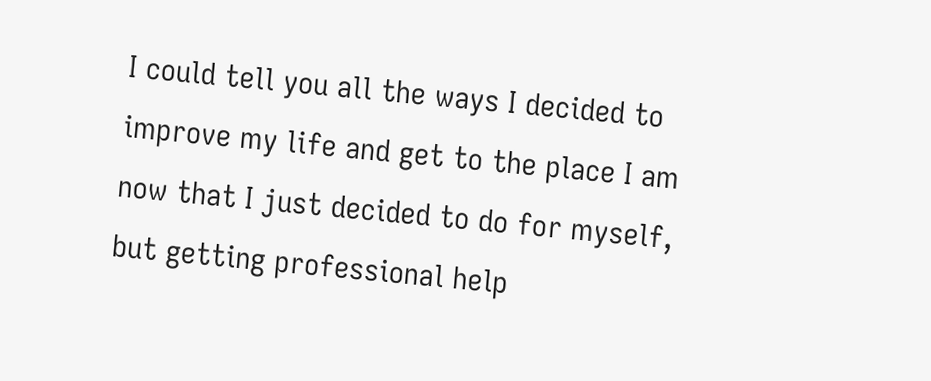I could tell you all the ways I decided to improve my life and get to the place I am now that I just decided to do for myself, but getting professional help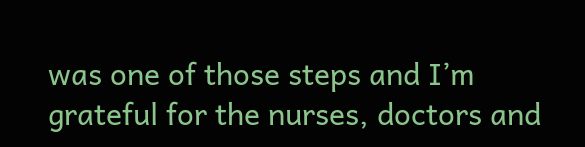was one of those steps and I’m grateful for the nurses, doctors and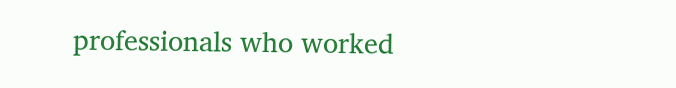professionals who worked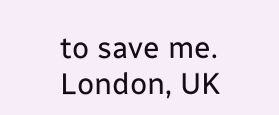to save me.
London, UK